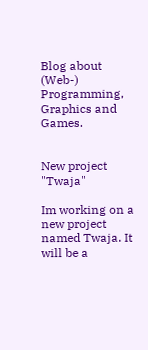Blog about (Web-) Programming, Graphics and Games.


New project "Twaja"

Im working on a new project named Twaja. It will be a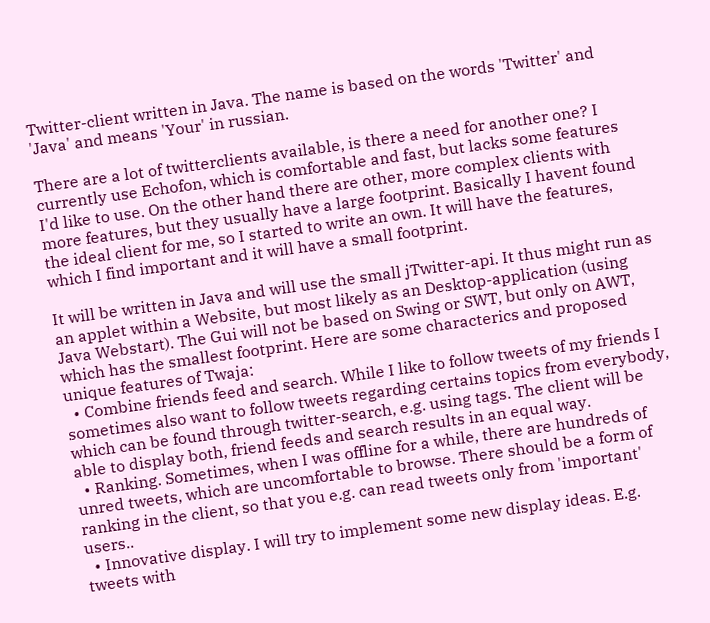Twitter-client written in Java. The name is based on the words 'Twitter' and 'Java' and means 'Your' in russian.

There are a lot of twitterclients available, is there a need for another one? I currently use Echofon, which is comfortable and fast, but lacks some features I'd like to use. On the other hand there are other, more complex clients with more features, but they usually have a large footprint. Basically I havent found the ideal client for me, so I started to write an own. It will have the features, which I find important and it will have a small footprint.

It will be written in Java and will use the small jTwitter-api. It thus might run as an applet within a Website, but most likely as an Desktop-application (using Java Webstart). The Gui will not be based on Swing or SWT, but only on AWT, which has the smallest footprint. Here are some characterics and proposed unique features of Twaja:
  • Combine friends feed and search. While I like to follow tweets of my friends I sometimes also want to follow tweets regarding certains topics from everybody, which can be found through twitter-search, e.g. using tags. The client will be able to display both, friend feeds and search results in an equal way.
  • Ranking. Sometimes, when I was offline for a while, there are hundreds of unred tweets, which are uncomfortable to browse. There should be a form of ranking in the client, so that you e.g. can read tweets only from 'important' users..
  • Innovative display. I will try to implement some new display ideas. E.g. tweets with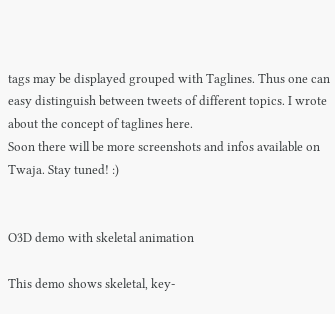tags may be displayed grouped with Taglines. Thus one can easy distinguish between tweets of different topics. I wrote about the concept of taglines here.
Soon there will be more screenshots and infos available on Twaja. Stay tuned! :)


O3D demo with skeletal animation

This demo shows skeletal, key-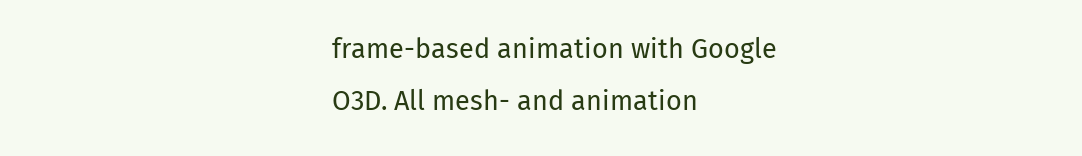frame-based animation with Google O3D. All mesh- and animation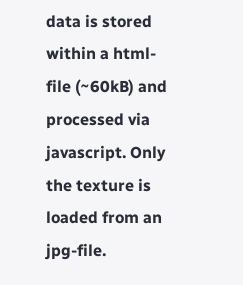data is stored within a html-file (~60kB) and processed via javascript. Only the texture is loaded from an jpg-file.